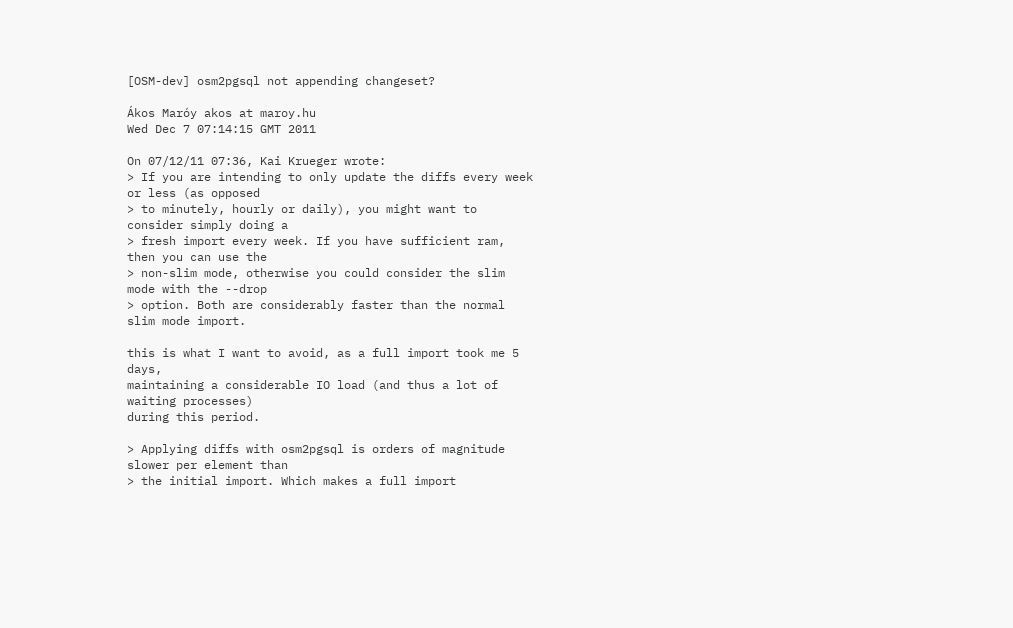[OSM-dev] osm2pgsql not appending changeset?

Ákos Maróy akos at maroy.hu
Wed Dec 7 07:14:15 GMT 2011

On 07/12/11 07:36, Kai Krueger wrote:
> If you are intending to only update the diffs every week or less (as opposed
> to minutely, hourly or daily), you might want to consider simply doing a
> fresh import every week. If you have sufficient ram, then you can use the
> non-slim mode, otherwise you could consider the slim mode with the --drop
> option. Both are considerably faster than the normal slim mode import.

this is what I want to avoid, as a full import took me 5 days,
maintaining a considerable IO load (and thus a lot of waiting processes)
during this period.

> Applying diffs with osm2pgsql is orders of magnitude slower per element than
> the initial import. Which makes a full import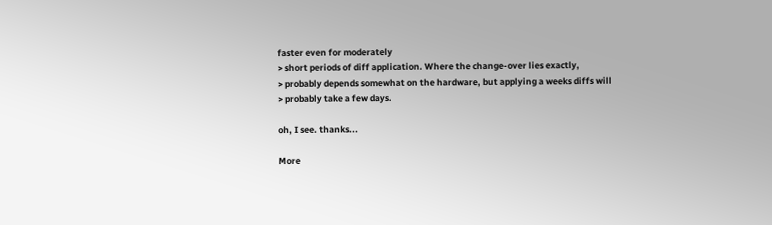faster even for moderately
> short periods of diff application. Where the change-over lies exactly,
> probably depends somewhat on the hardware, but applying a weeks diffs will
> probably take a few days.

oh, I see. thanks...

More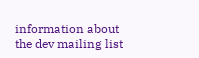information about the dev mailing list